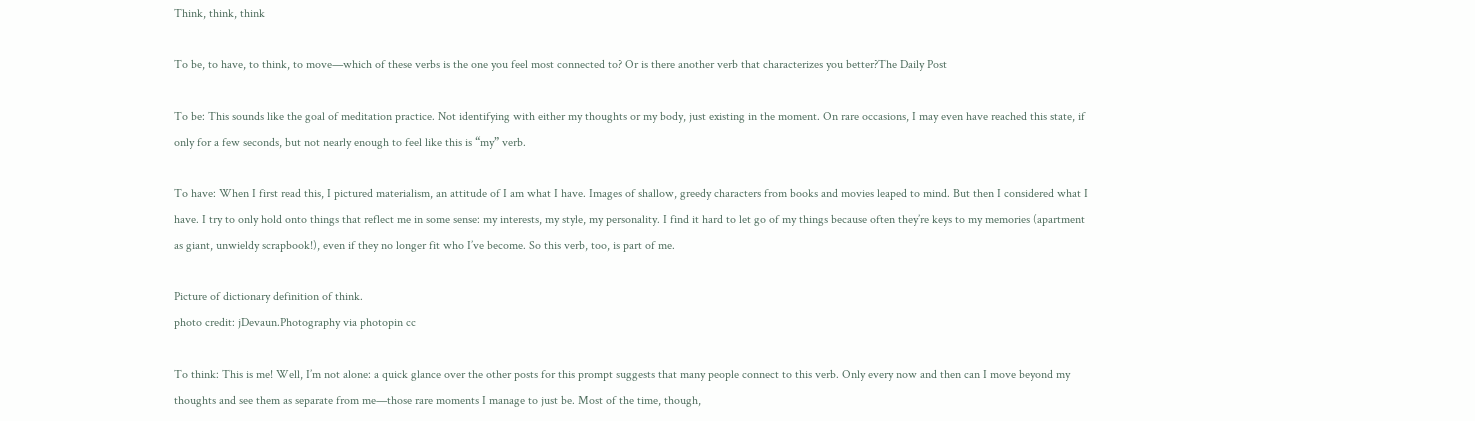Think, think, think

To be, to have, to think, to move—which of these verbs is the one you feel most connected to? Or is there another verb that characterizes you better?The Daily Post

To be: This sounds like the goal of meditation practice. Not identifying with either my thoughts or my body, just existing in the moment. On rare occasions, I may even have reached this state, if only for a few seconds, but not nearly enough to feel like this is “my” verb.

To have: When I first read this, I pictured materialism, an attitude of I am what I have. Images of shallow, greedy characters from books and movies leaped to mind. But then I considered what I have. I try to only hold onto things that reflect me in some sense: my interests, my style, my personality. I find it hard to let go of my things because often they’re keys to my memories (apartment as giant, unwieldy scrapbook!), even if they no longer fit who I’ve become. So this verb, too, is part of me.

Picture of dictionary definition of think.
photo credit: jDevaun.Photography via photopin cc

To think: This is me! Well, I’m not alone: a quick glance over the other posts for this prompt suggests that many people connect to this verb. Only every now and then can I move beyond my thoughts and see them as separate from me—those rare moments I manage to just be. Most of the time, though,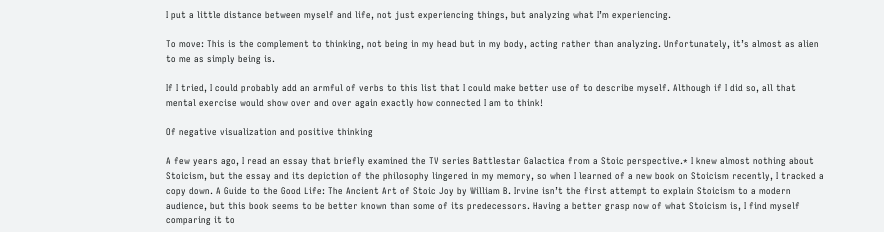I put a little distance between myself and life, not just experiencing things, but analyzing what I’m experiencing.

To move: This is the complement to thinking, not being in my head but in my body, acting rather than analyzing. Unfortunately, it’s almost as alien to me as simply being is.

If I tried, I could probably add an armful of verbs to this list that I could make better use of to describe myself. Although if I did so, all that mental exercise would show over and over again exactly how connected I am to think!

Of negative visualization and positive thinking

A few years ago, I read an essay that briefly examined the TV series Battlestar Galactica from a Stoic perspective.* I knew almost nothing about Stoicism, but the essay and its depiction of the philosophy lingered in my memory, so when I learned of a new book on Stoicism recently, I tracked a copy down. A Guide to the Good Life: The Ancient Art of Stoic Joy by William B. Irvine isn’t the first attempt to explain Stoicism to a modern audience, but this book seems to be better known than some of its predecessors. Having a better grasp now of what Stoicism is, I find myself comparing it to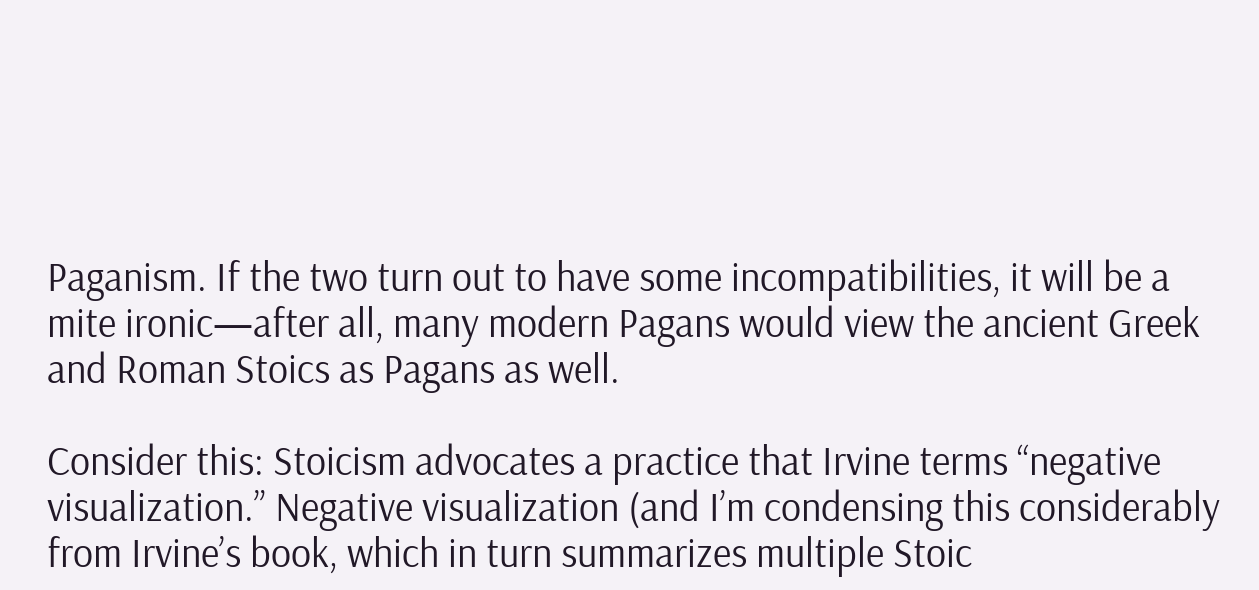Paganism. If the two turn out to have some incompatibilities, it will be a mite ironic—after all, many modern Pagans would view the ancient Greek and Roman Stoics as Pagans as well.

Consider this: Stoicism advocates a practice that Irvine terms “negative visualization.” Negative visualization (and I’m condensing this considerably from Irvine’s book, which in turn summarizes multiple Stoic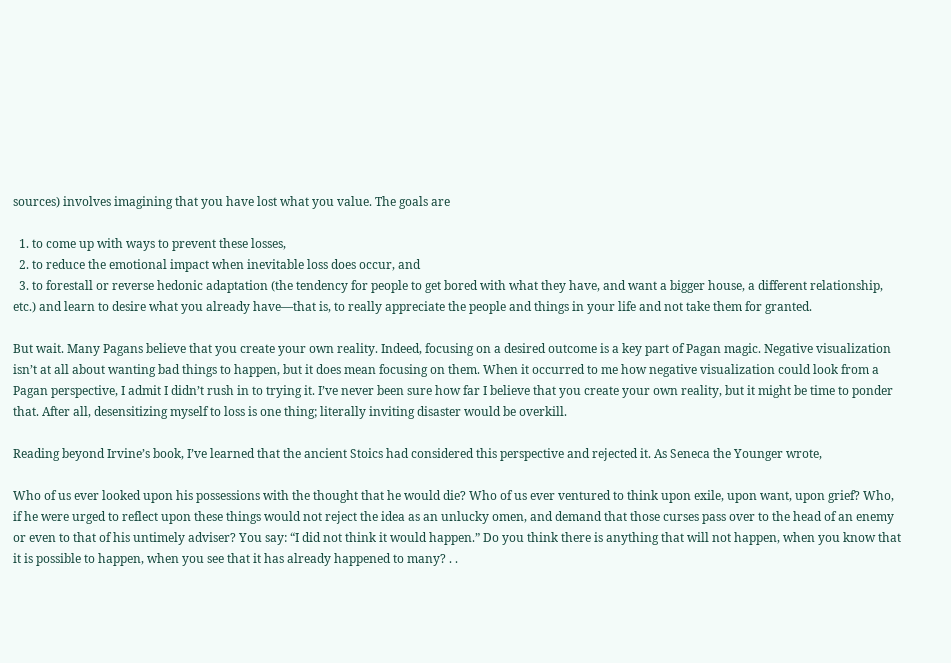sources) involves imagining that you have lost what you value. The goals are

  1. to come up with ways to prevent these losses,
  2. to reduce the emotional impact when inevitable loss does occur, and
  3. to forestall or reverse hedonic adaptation (the tendency for people to get bored with what they have, and want a bigger house, a different relationship, etc.) and learn to desire what you already have—that is, to really appreciate the people and things in your life and not take them for granted.

But wait. Many Pagans believe that you create your own reality. Indeed, focusing on a desired outcome is a key part of Pagan magic. Negative visualization isn’t at all about wanting bad things to happen, but it does mean focusing on them. When it occurred to me how negative visualization could look from a Pagan perspective, I admit I didn’t rush in to trying it. I’ve never been sure how far I believe that you create your own reality, but it might be time to ponder that. After all, desensitizing myself to loss is one thing; literally inviting disaster would be overkill.

Reading beyond Irvine’s book, I’ve learned that the ancient Stoics had considered this perspective and rejected it. As Seneca the Younger wrote,

Who of us ever looked upon his possessions with the thought that he would die? Who of us ever ventured to think upon exile, upon want, upon grief? Who, if he were urged to reflect upon these things would not reject the idea as an unlucky omen, and demand that those curses pass over to the head of an enemy or even to that of his untimely adviser? You say: “I did not think it would happen.” Do you think there is anything that will not happen, when you know that it is possible to happen, when you see that it has already happened to many? . .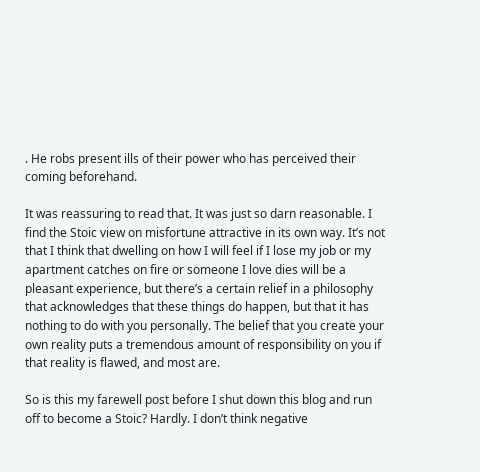. He robs present ills of their power who has perceived their coming beforehand.

It was reassuring to read that. It was just so darn reasonable. I find the Stoic view on misfortune attractive in its own way. It’s not that I think that dwelling on how I will feel if I lose my job or my apartment catches on fire or someone I love dies will be a pleasant experience, but there’s a certain relief in a philosophy that acknowledges that these things do happen, but that it has nothing to do with you personally. The belief that you create your own reality puts a tremendous amount of responsibility on you if that reality is flawed, and most are.

So is this my farewell post before I shut down this blog and run off to become a Stoic? Hardly. I don’t think negative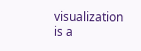visualization is a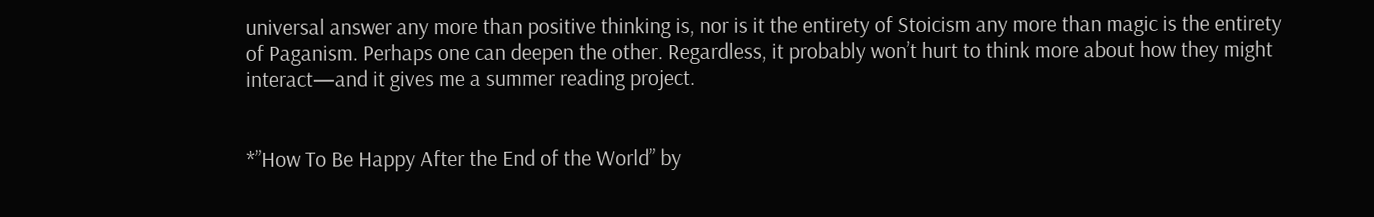universal answer any more than positive thinking is, nor is it the entirety of Stoicism any more than magic is the entirety of Paganism. Perhaps one can deepen the other. Regardless, it probably won’t hurt to think more about how they might interact—and it gives me a summer reading project.


*”How To Be Happy After the End of the World” by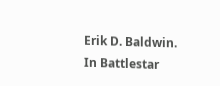Erik D. Baldwin. In Battlestar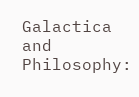Galactica and Philosophy: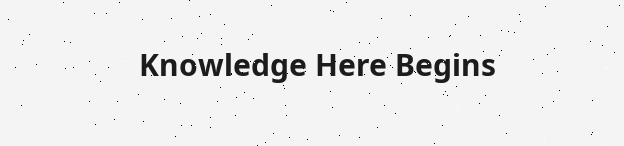Knowledge Here Begins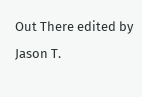Out There edited by Jason T.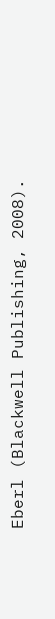Eberl (Blackwell Publishing, 2008).